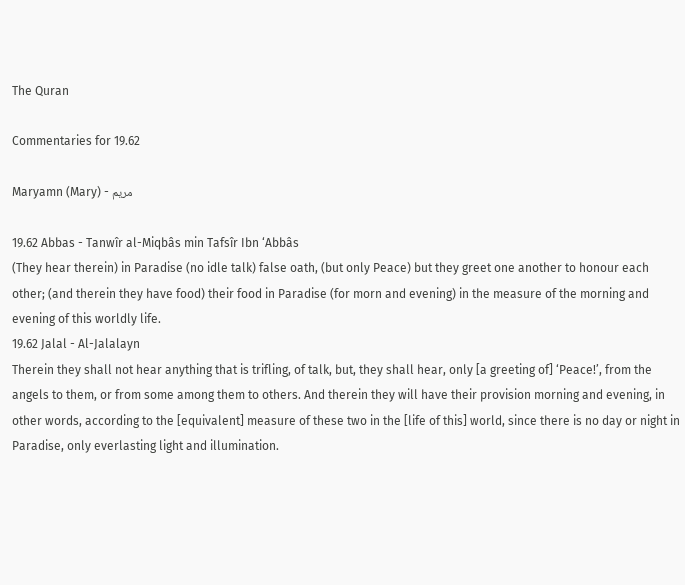The Quran

Commentaries for 19.62

Maryamn (Mary) - مريم

19.62 Abbas - Tanwîr al-Miqbâs min Tafsîr Ibn ‘Abbâs
(They hear therein) in Paradise (no idle talk) false oath, (but only Peace) but they greet one another to honour each other; (and therein they have food) their food in Paradise (for morn and evening) in the measure of the morning and evening of this worldly life.
19.62 Jalal - Al-Jalalayn
Therein they shall not hear anything that is trifling, of talk, but, they shall hear, only [a greeting of] ‘Peace!’, from the angels to them, or from some among them to others. And therein they will have their provision morning and evening, in other words, according to the [equivalent] measure of these two in the [life of this] world, since there is no day or night in Paradise, only everlasting light and illumination.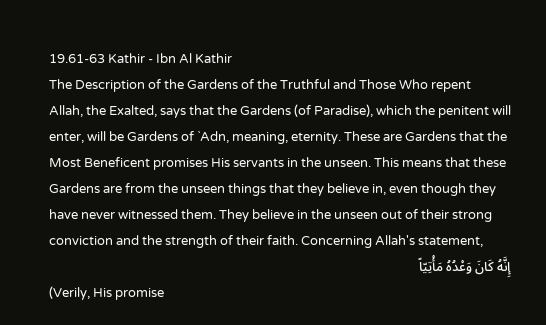19.61-63 Kathir - Ibn Al Kathir
The Description of the Gardens of the Truthful and Those Who repent
Allah, the Exalted, says that the Gardens (of Paradise), which the penitent will enter, will be Gardens of `Adn, meaning, eternity. These are Gardens that the Most Beneficent promises His servants in the unseen. This means that these Gardens are from the unseen things that they believe in, even though they have never witnessed them. They believe in the unseen out of their strong conviction and the strength of their faith. Concerning Allah's statement,
إِنَّهُ كَانَ وَعْدُهُ مَأْتِيّاً
(Verily, His promise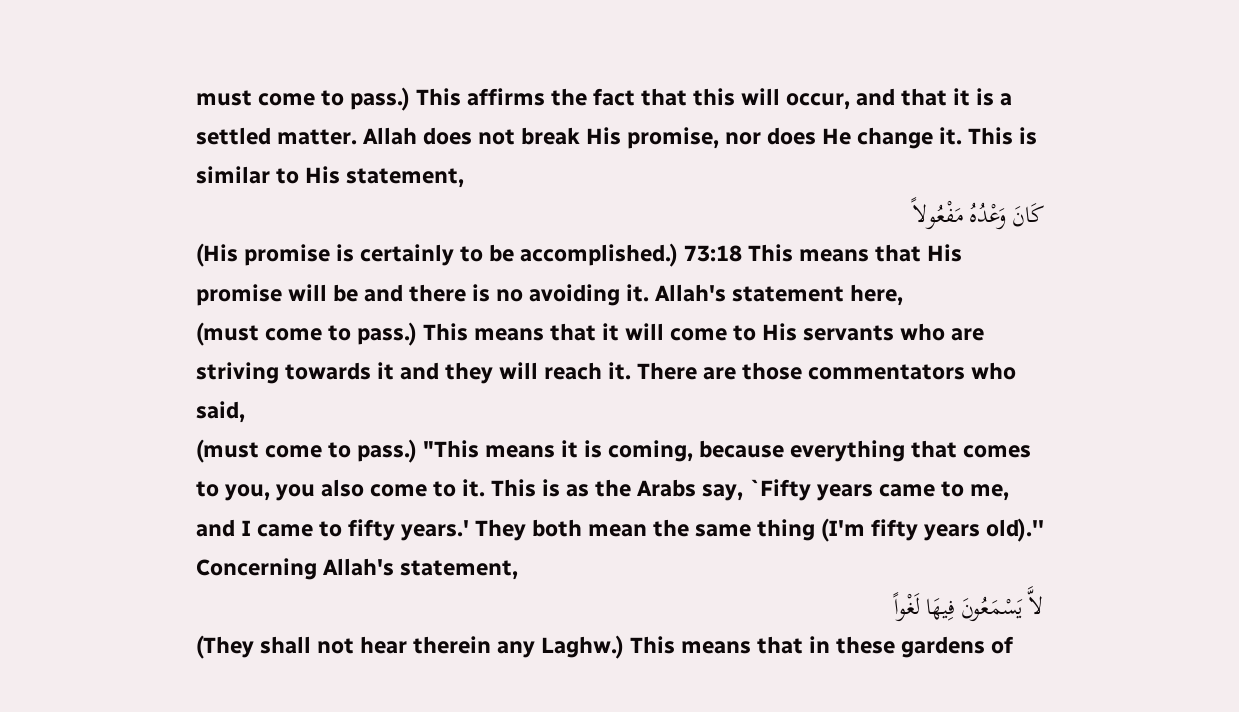must come to pass.) This affirms the fact that this will occur, and that it is a settled matter. Allah does not break His promise, nor does He change it. This is similar to His statement,
كَانَ وَعْدُهُ مَفْعُولاً
(His promise is certainly to be accomplished.) 73:18 This means that His promise will be and there is no avoiding it. Allah's statement here,
(must come to pass.) This means that it will come to His servants who are striving towards it and they will reach it. There are those commentators who said,
(must come to pass.) "This means it is coming, because everything that comes to you, you also come to it. This is as the Arabs say, `Fifty years came to me, and I came to fifty years.' They both mean the same thing (I'm fifty years old).'' Concerning Allah's statement,
لاَّ يَسْمَعُونَ فِيهَا لَغْواً
(They shall not hear therein any Laghw.) This means that in these gardens of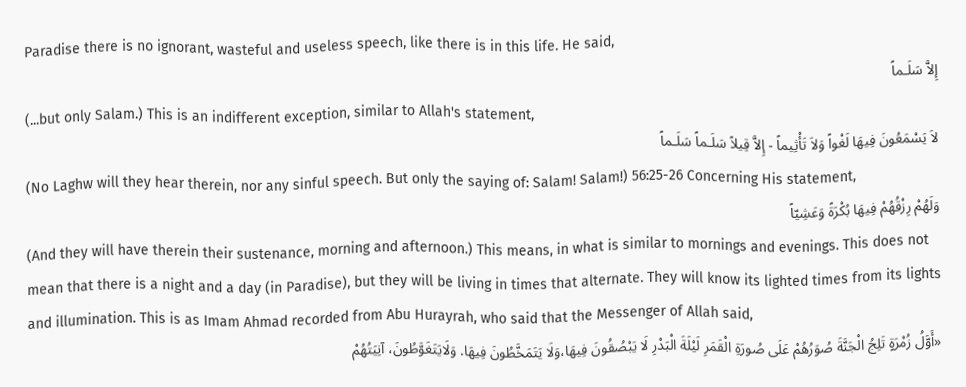Paradise there is no ignorant, wasteful and useless speech, like there is in this life. He said,
إِلاَّ سَلَـماً
(...but only Salam.) This is an indifferent exception, similar to Allah's statement,
لاَ يَسْمَعُونَ فِيهَا لَغْواً وَلاَ تَأْثِيماً - إِلاَّ قِيلاً سَلَـماً سَلَـماً
(No Laghw will they hear therein, nor any sinful speech. But only the saying of: Salam! Salam!) 56:25-26 Concerning His statement,
وَلَهُمْ رِزْقُهُمْ فِيهَا بُكْرَةً وَعَشِيّاً
(And they will have therein their sustenance, morning and afternoon.) This means, in what is similar to mornings and evenings. This does not mean that there is a night and a day (in Paradise), but they will be living in times that alternate. They will know its lighted times from its lights and illumination. This is as Imam Ahmad recorded from Abu Hurayrah, who said that the Messenger of Allah said,
«أَوَّلُ زُمْرَةٍ تَلِجُ الْجَنَّةَ صُوَرُهُمْ عَلَى صُورَةِ الْقَمَرِ لَيْلَةَ الْبَدْرِ لَا يَبْصُقُونَ فِيهَا،وَلَا يَتَمَخَّطُونَ فِيهَا. وَلَايَتَغَوَّطُونَ، آنِيَتُهُمْ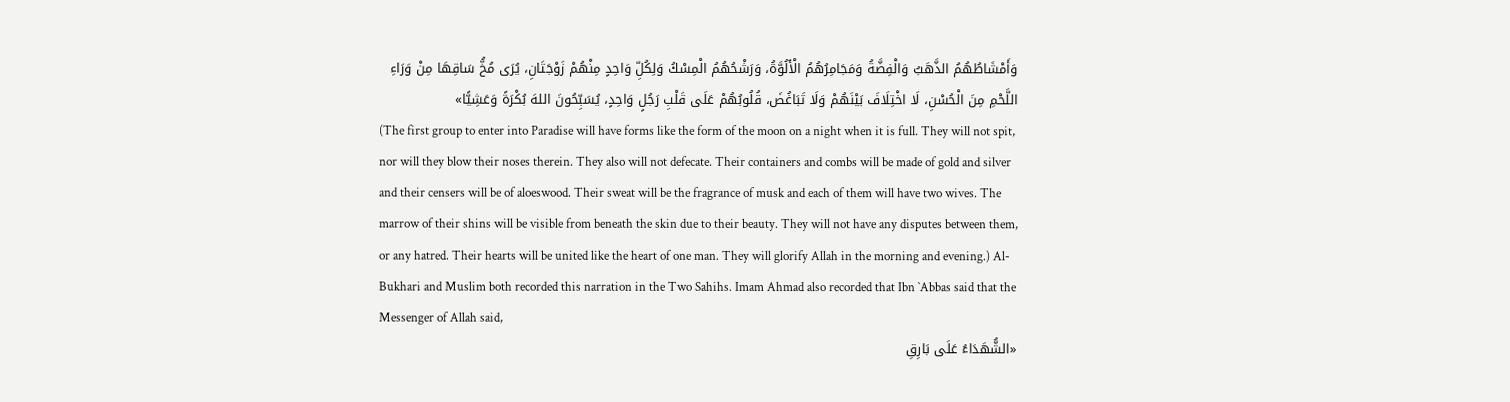وَأَمْشَاطُهُمُ الذَّهَبُ وَالْفِضَّةُ وَمَجَامِرُهُمُ الْأَلُوَّةُ، وَرَشْحُهُمُ الْمِسْكُ وَلِكُلِّ وَاحِدٍ مِنْهُمْ زَوْجَتَانِ، يُرَى مُخُّ سَاقِهَا مِنْ وَرَاءِ اللَّحْمِ مِنَ الْحُسْنِ، لَا اخْتِلَافَ بَيْنَهُمْ وَلَا تَبَاغُضَ، قُلُوبُهُمْ عَلَى قَلْبِ رَجُلٍ وَاحِدٍ، يُسَبِّحُونَ اللهَ بُكْرَةً وَعَشِيًّا»
(The first group to enter into Paradise will have forms like the form of the moon on a night when it is full. They will not spit, nor will they blow their noses therein. They also will not defecate. Their containers and combs will be made of gold and silver and their censers will be of aloeswood. Their sweat will be the fragrance of musk and each of them will have two wives. The marrow of their shins will be visible from beneath the skin due to their beauty. They will not have any disputes between them, or any hatred. Their hearts will be united like the heart of one man. They will glorify Allah in the morning and evening.) Al-Bukhari and Muslim both recorded this narration in the Two Sahihs. Imam Ahmad also recorded that Ibn `Abbas said that the Messenger of Allah said,
«الشُّهَدَاءُ عَلَى بَارِقِ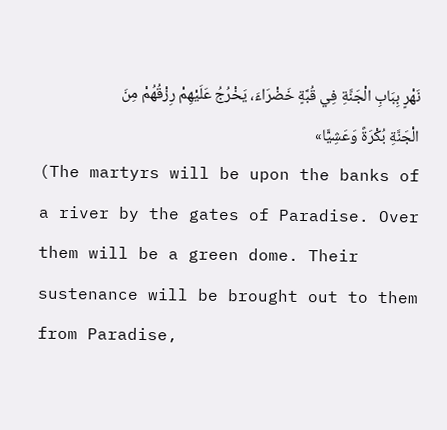نَهْرٍ بِبَابِ الْجَنَّةِ فِي قُبَّةٍ خَضْرَاءَ، يَخْرُجُ عَلَيْهِمْ رِزْقُهُمْ مِنَ الْجَنَّةِ بُكْرَةً وَعَشِيًّا»
(The martyrs will be upon the banks of a river by the gates of Paradise. Over them will be a green dome. Their sustenance will be brought out to them from Paradise,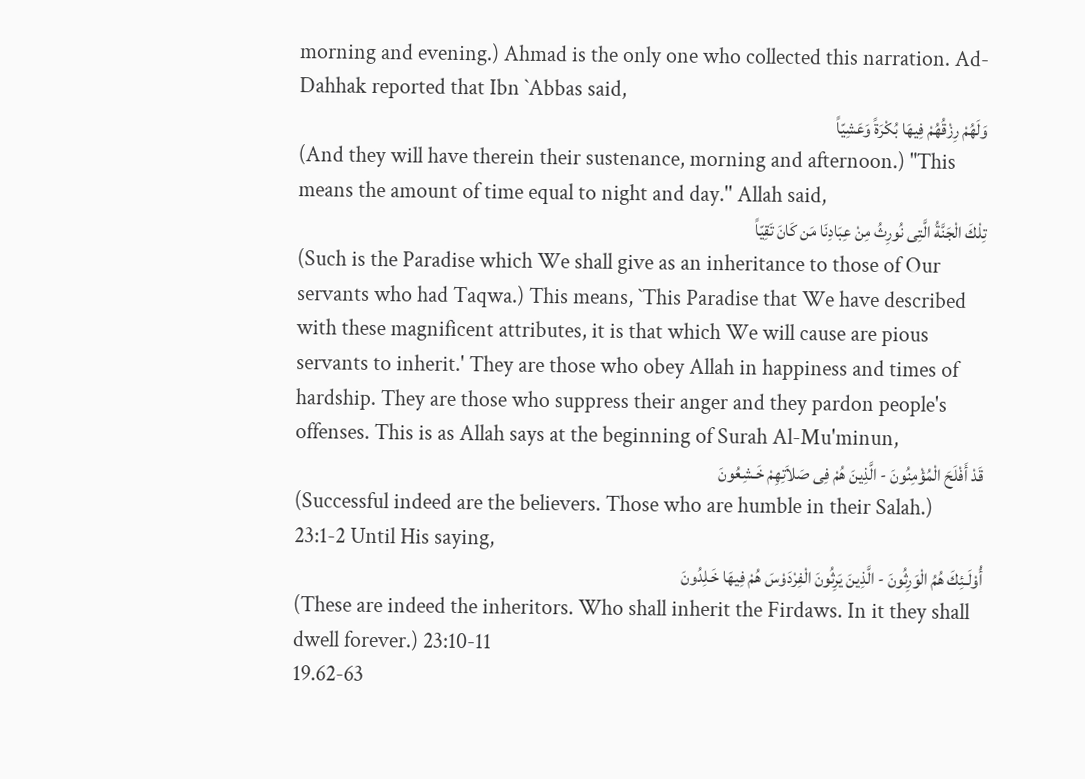morning and evening.) Ahmad is the only one who collected this narration. Ad-Dahhak reported that Ibn `Abbas said,
وَلَهُمْ رِزْقُهُمْ فِيهَا بُكْرَةً وَعَشِيّاً
(And they will have therein their sustenance, morning and afternoon.) "This means the amount of time equal to night and day.'' Allah said,
تِلْكَ الْجَنَّةُ الَّتِى نُورِثُ مِنْ عِبَادِنَا مَن كَانَ تَقِيّاً
(Such is the Paradise which We shall give as an inheritance to those of Our servants who had Taqwa.) This means, `This Paradise that We have described with these magnificent attributes, it is that which We will cause are pious servants to inherit.' They are those who obey Allah in happiness and times of hardship. They are those who suppress their anger and they pardon people's offenses. This is as Allah says at the beginning of Surah Al-Mu'minun,
قَدْ أَفْلَحَ الْمُؤْمِنُونَ - الَّذِينَ هُمْ فِى صَلاَتِهِمْ خَـشِعُونَ
(Successful indeed are the believers. Those who are humble in their Salah.) 23:1-2 Until His saying,
أُوْلَـئِكَ هُمُ الْوَرِثُونَ - الَّذِينَ يَرِثُونَ الْفِرْدَوْسَ هُمْ فِيهَا خَـلِدُونَ
(These are indeed the inheritors. Who shall inherit the Firdaws. In it they shall dwell forever.) 23:10-11
19.62-63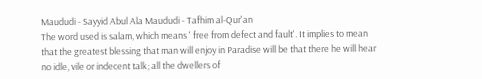Maududi - Sayyid Abul Ala Maududi - Tafhim al-Qur'an
The word used is salam, which means ' free from defect and fault'. It implies to mean that the greatest blessing that man will enjoy in Paradise will be that there he will hear no idle, vile or indecent talk; all the dwellers of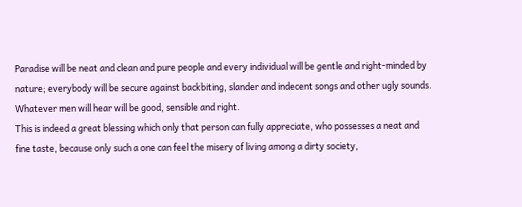Paradise will be neat and clean and pure people and every individual will be gentle and right-minded by nature; everybody will be secure against backbiting, slander and indecent songs and other ugly sounds. Whatever men will hear will be good, sensible and right.
This is indeed a great blessing which only that person can fully appreciate, who possesses a neat and fine taste, because only such a one can feel the misery of living among a dirty society,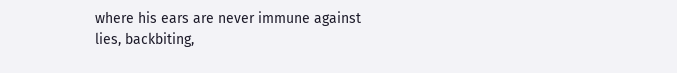where his ears are never immune against lies, backbiting,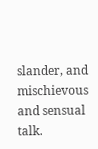slander, and mischievous and sensual talk.